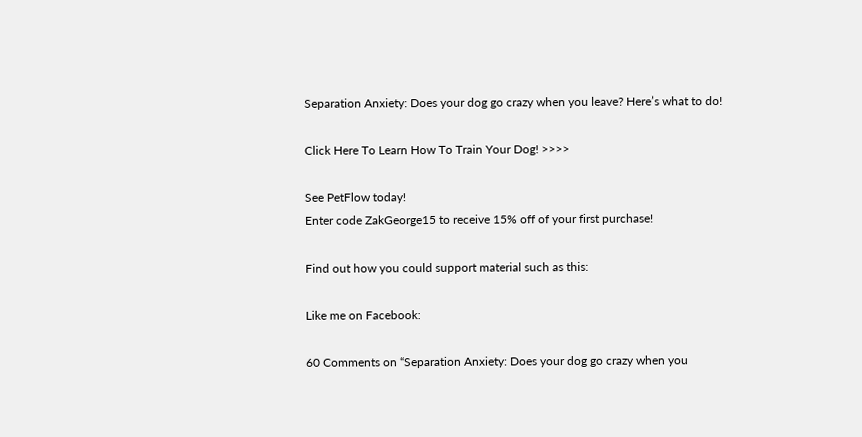Separation Anxiety: Does your dog go crazy when you leave? Here’s what to do!

Click Here To Learn How To Train Your Dog! >>>>

See PetFlow today!
Enter code ZakGeorge15 to receive 15% off of your first purchase!

Find out how you could support material such as this:

Like me on Facebook:

60 Comments on “Separation Anxiety: Does your dog go crazy when you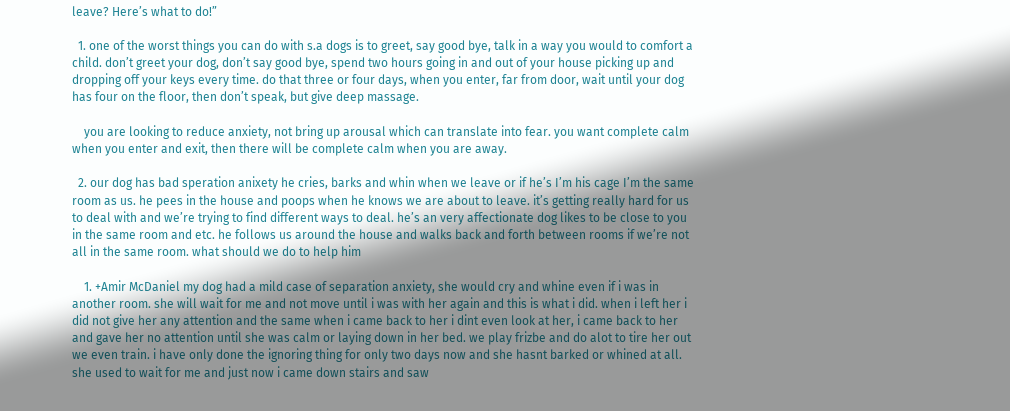leave? Here’s what to do!”

  1. one of the worst things you can do with s.a dogs is to greet, say good bye, talk in a way you would to comfort a child. don’t greet your dog, don’t say good bye, spend two hours going in and out of your house picking up and dropping off your keys every time. do that three or four days, when you enter, far from door, wait until your dog has four on the floor, then don’t speak, but give deep massage.

    you are looking to reduce anxiety, not bring up arousal which can translate into fear. you want complete calm when you enter and exit, then there will be complete calm when you are away.

  2. our dog has bad speration anixety he cries, barks and whin when we leave or if he’s I’m his cage I’m the same room as us. he pees in the house and poops when he knows we are about to leave. it’s getting really hard for us to deal with and we’re trying to find different ways to deal. he’s an very affectionate dog likes to be close to you in the same room and etc. he follows us around the house and walks back and forth between rooms if we’re not all in the same room. what should we do to help him

    1. +Amir McDaniel my dog had a mild case of separation anxiety, she would cry and whine even if i was in another room. she will wait for me and not move until i was with her again and this is what i did. when i left her i did not give her any attention and the same when i came back to her i dint even look at her, i came back to her and gave her no attention until she was calm or laying down in her bed. we play frizbe and do alot to tire her out we even train. i have only done the ignoring thing for only two days now and she hasnt barked or whined at all. she used to wait for me and just now i came down stairs and saw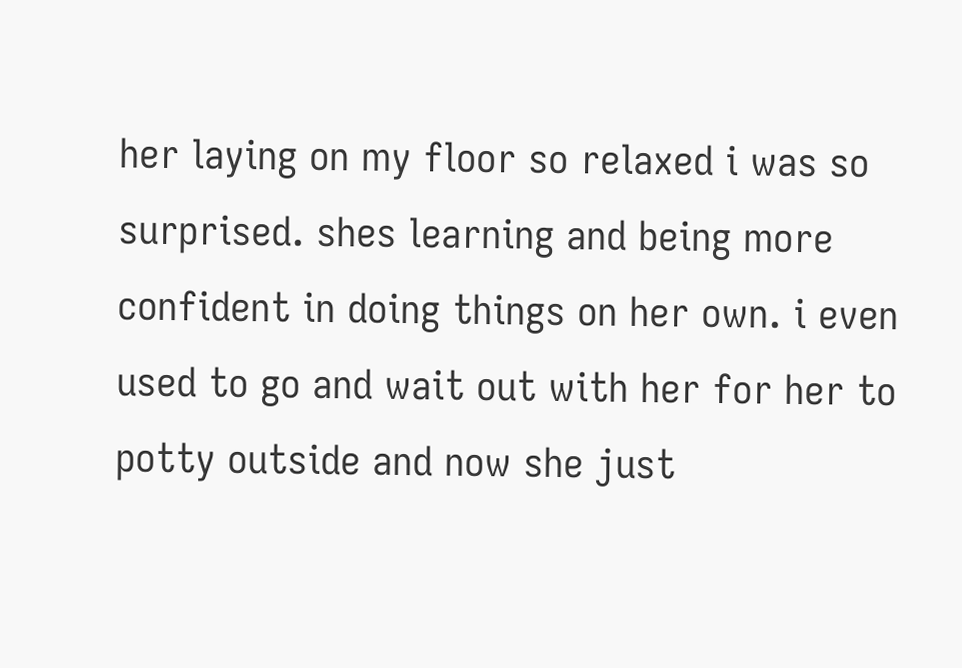her laying on my floor so relaxed i was so surprised. shes learning and being more confident in doing things on her own. i even used to go and wait out with her for her to potty outside and now she just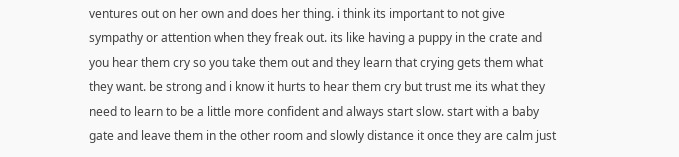ventures out on her own and does her thing. i think its important to not give sympathy or attention when they freak out. its like having a puppy in the crate and you hear them cry so you take them out and they learn that crying gets them what they want. be strong and i know it hurts to hear them cry but trust me its what they need to learn to be a little more confident and always start slow. start with a baby gate and leave them in the other room and slowly distance it once they are calm just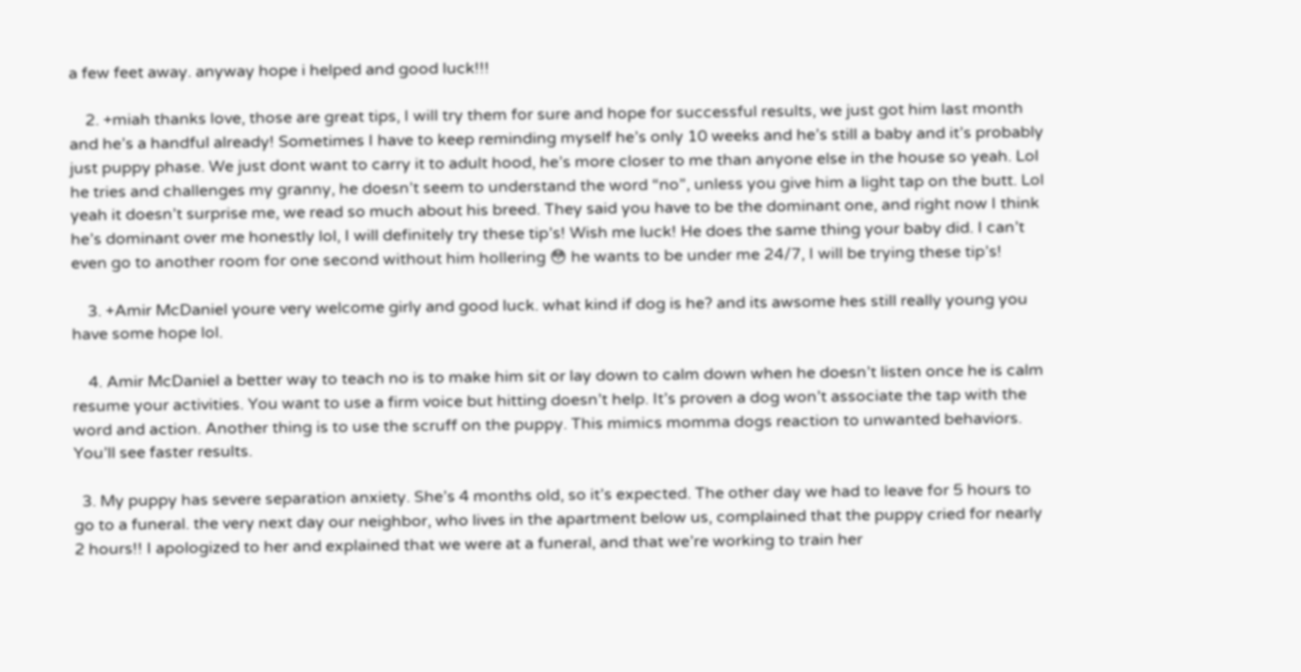a few feet away. anyway hope i helped and good luck!!!

    2. +miah thanks love, those are great tips, I will try them for sure and hope for successful results, we just got him last month and he’s a handful already! Sometimes I have to keep reminding myself he’s only 10 weeks and he’s still a baby and it’s probably just puppy phase. We just dont want to carry it to adult hood, he’s more closer to me than anyone else in the house so yeah. Lol he tries and challenges my granny, he doesn’t seem to understand the word “no”, unless you give him a light tap on the butt. Lol yeah it doesn’t surprise me, we read so much about his breed. They said you have to be the dominant one, and right now I think he’s dominant over me honestly lol, I will definitely try these tip’s! Wish me luck! He does the same thing your baby did. I can’t even go to another room for one second without him hollering 😳 he wants to be under me 24/7, I will be trying these tip’s!

    3. +Amir McDaniel youre very welcome girly and good luck. what kind if dog is he? and its awsome hes still really young you have some hope lol.

    4. Amir McDaniel a better way to teach no is to make him sit or lay down to calm down when he doesn’t listen once he is calm resume your activities. You want to use a firm voice but hitting doesn’t help. It’s proven a dog won’t associate the tap with the word and action. Another thing is to use the scruff on the puppy. This mimics momma dogs reaction to unwanted behaviors. You’ll see faster results.

  3. My puppy has severe separation anxiety. She’s 4 months old, so it’s expected. The other day we had to leave for 5 hours to go to a funeral. the very next day our neighbor, who lives in the apartment below us, complained that the puppy cried for nearly 2 hours!! I apologized to her and explained that we were at a funeral, and that we’re working to train her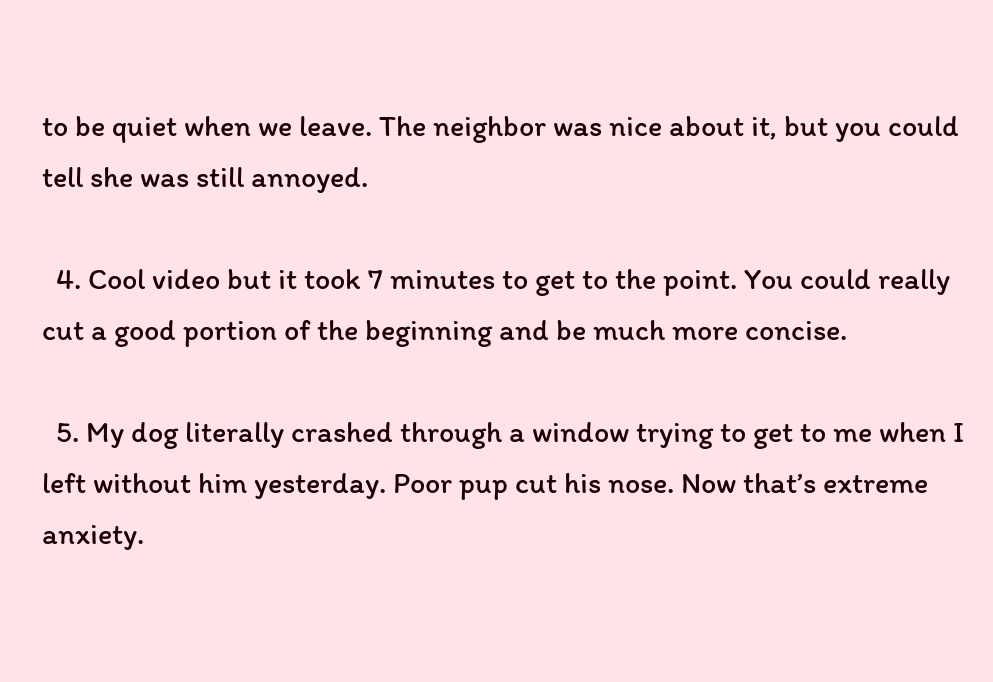to be quiet when we leave. The neighbor was nice about it, but you could tell she was still annoyed.

  4. Cool video but it took 7 minutes to get to the point. You could really cut a good portion of the beginning and be much more concise.

  5. My dog literally crashed through a window trying to get to me when I left without him yesterday. Poor pup cut his nose. Now that’s extreme anxiety.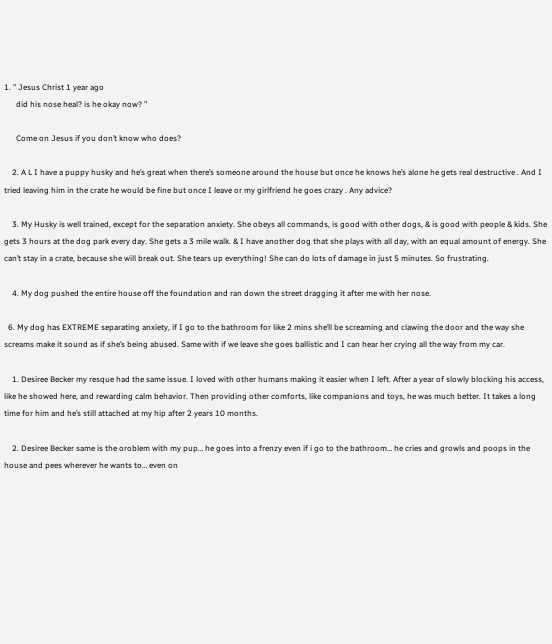1. ” Jesus Christ 1 year ago
      did his nose heal? is he okay now? ”

      Come on Jesus if you don’t know who does?

    2. A L I have a puppy husky and he’s great when there’s someone around the house but once he knows he’s alone he gets real destructive . And I tried leaving him in the crate he would be fine but once I leave or my girlfriend he goes crazy . Any advice?

    3. My Husky is well trained, except for the separation anxiety. She obeys all commands, is good with other dogs, & is good with people & kids. She gets 3 hours at the dog park every day. She gets a 3 mile walk. & I have another dog that she plays with all day, with an equal amount of energy. She can’t stay in a crate, because she will break out. She tears up everything! She can do lots of damage in just 5 minutes. So frustrating.

    4. My dog pushed the entire house off the foundation and ran down the street dragging it after me with her nose.

  6. My dog has EXTREME separating anxiety, if I go to the bathroom for like 2 mins she’ll be screaming and clawing the door and the way she screams make it sound as if she’s being abused. Same with if we leave she goes ballistic and I can hear her crying all the way from my car.

    1. Desiree Becker my resque had the same issue. I loved with other humans making it easier when I left. After a year of slowly blocking his access, like he showed here, and rewarding calm behavior. Then providing other comforts, like companions and toys, he was much better. It takes a long time for him and he’s still attached at my hip after 2 years 10 months.

    2. Desiree Becker same is the oroblem with my pup… he goes into a frenzy even if i go to the bathroom… he cries and growls and poops in the house and pees wherever he wants to… even on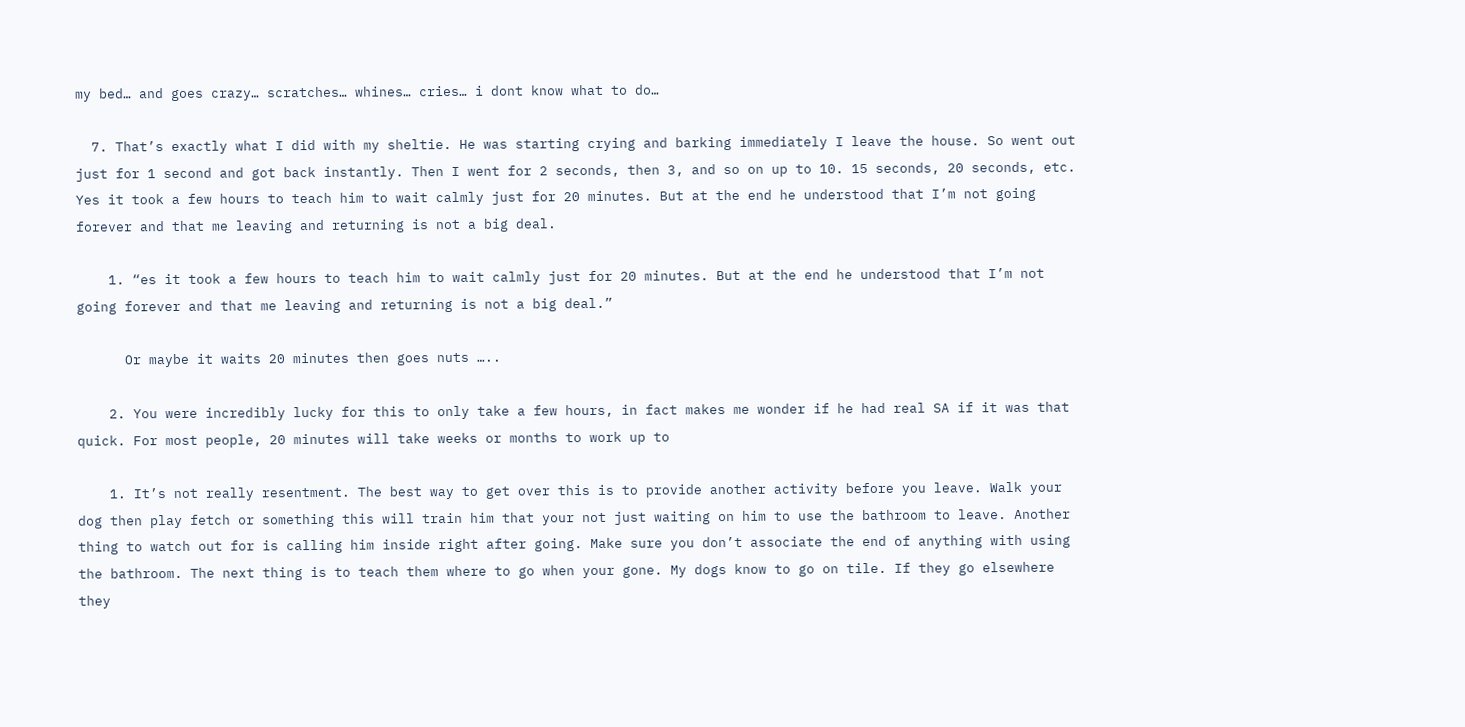my bed… and goes crazy… scratches… whines… cries… i dont know what to do…

  7. That’s exactly what I did with my sheltie. He was starting crying and barking immediately I leave the house. So went out just for 1 second and got back instantly. Then I went for 2 seconds, then 3, and so on up to 10. 15 seconds, 20 seconds, etc. Yes it took a few hours to teach him to wait calmly just for 20 minutes. But at the end he understood that I’m not going forever and that me leaving and returning is not a big deal.

    1. “es it took a few hours to teach him to wait calmly just for 20 minutes. But at the end he understood that I’m not going forever and that me leaving and returning is not a big deal.”

      Or maybe it waits 20 minutes then goes nuts …..

    2. You were incredibly lucky for this to only take a few hours, in fact makes me wonder if he had real SA if it was that quick. For most people, 20 minutes will take weeks or months to work up to

    1. It’s not really resentment. The best way to get over this is to provide another activity before you leave. Walk your dog then play fetch or something this will train him that your not just waiting on him to use the bathroom to leave. Another thing to watch out for is calling him inside right after going. Make sure you don’t associate the end of anything with using the bathroom. The next thing is to teach them where to go when your gone. My dogs know to go on tile. If they go elsewhere they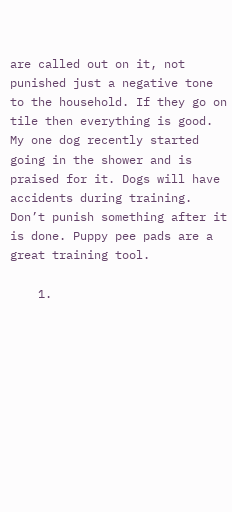are called out on it, not punished just a negative tone to the household. If they go on tile then everything is good. My one dog recently started going in the shower and is praised for it. Dogs will have accidents during training. Don’t punish something after it is done. Puppy pee pads are a great training tool.

    1.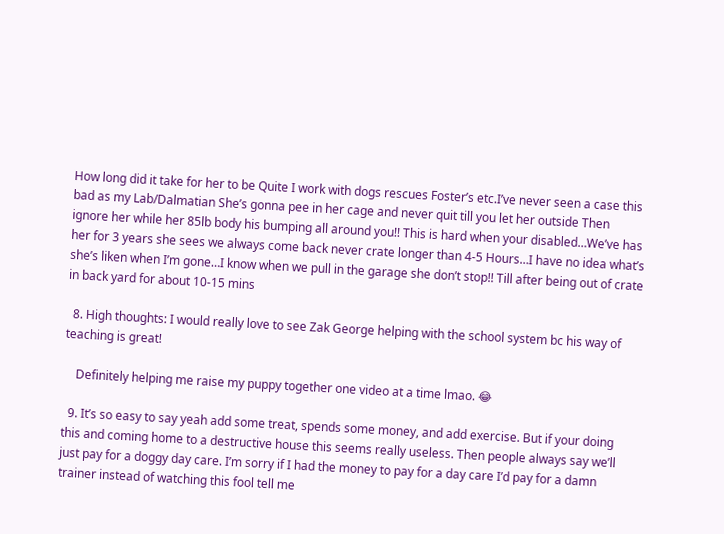How long did it take for her to be Quite I work with dogs rescues Foster’s etc.I’ve never seen a case this bad as my Lab/Dalmatian She’s gonna pee in her cage and never quit till you let her outside Then ignore her while her 85lb body his bumping all around you!! This is hard when your disabled…We’ve has her for 3 years she sees we always come back never crate longer than 4-5 Hours…I have no idea what’s she’s liken when I’m gone…I know when we pull in the garage she don’t stop!! Till after being out of crate in back yard for about 10-15 mins

  8. High thoughts: I would really love to see Zak George helping with the school system bc his way of teaching is great!

    Definitely helping me raise my puppy together one video at a time lmao. 😂

  9. It’s so easy to say yeah add some treat, spends some money, and add exercise. But if your doing this and coming home to a destructive house this seems really useless. Then people always say we’ll just pay for a doggy day care. I’m sorry if I had the money to pay for a day care I’d pay for a damn trainer instead of watching this fool tell me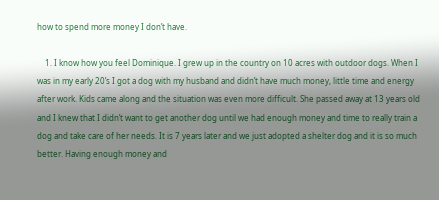how to spend more money I don’t have.

    1. I know how you feel Dominique. I grew up in the country on 10 acres with outdoor dogs. When I was in my early 20’s I got a dog with my husband and didn’t have much money, little time and energy after work. Kids came along and the situation was even more difficult. She passed away at 13 years old and I knew that I didn’t want to get another dog until we had enough money and time to really train a dog and take care of her needs. It is 7 years later and we just adopted a shelter dog and it is so much better. Having enough money and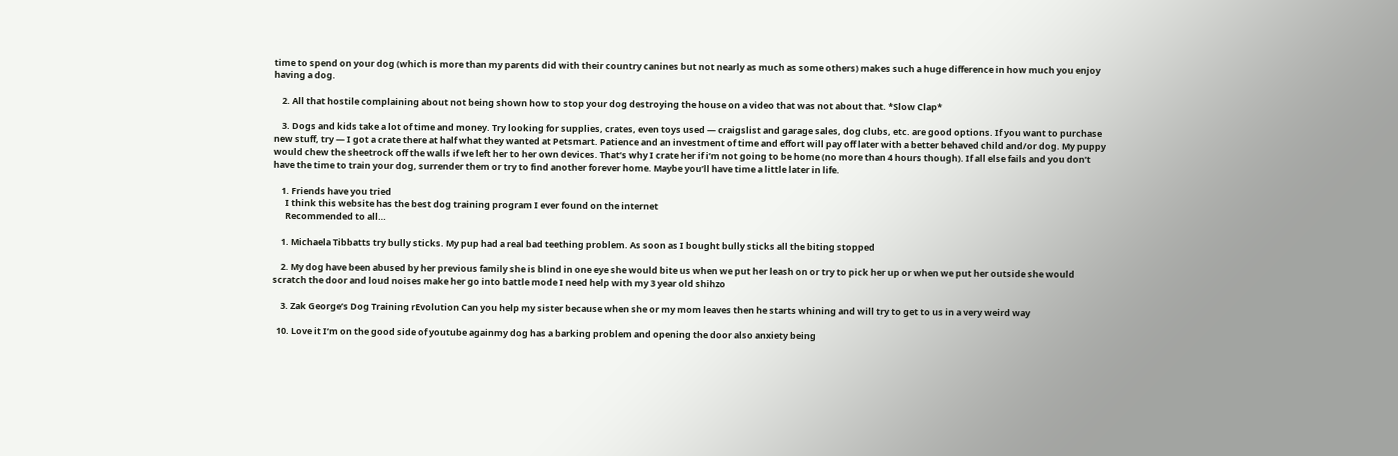time to spend on your dog (which is more than my parents did with their country canines but not nearly as much as some others) makes such a huge difference in how much you enjoy having a dog.

    2. All that hostile complaining about not being shown how to stop your dog destroying the house on a video that was not about that. *Slow Clap*

    3. Dogs and kids take a lot of time and money. Try looking for supplies, crates, even toys used — craigslist and garage sales, dog clubs, etc. are good options. If you want to purchase new stuff, try — I got a crate there at half what they wanted at Petsmart. Patience and an investment of time and effort will pay off later with a better behaved child and/or dog. My puppy would chew the sheetrock off the walls if we left her to her own devices. That’s why I crate her if i’m not going to be home (no more than 4 hours though). If all else fails and you don’t have the time to train your dog, surrender them or try to find another forever home. Maybe you’ll have time a little later in life.

    1. Friends have you tried
      I think this website has the best dog training program I ever found on the internet
      Recommended to all…

    1. Michaela Tibbatts try bully sticks. My pup had a real bad teething problem. As soon as I bought bully sticks all the biting stopped

    2. My dog have been abused by her previous family she is blind in one eye she would bite us when we put her leash on or try to pick her up or when we put her outside she would scratch the door and loud noises make her go into battle mode I need help with my 3 year old shihzo

    3. Zak George’s Dog Training rEvolution Can you help my sister because when she or my mom leaves then he starts whining and will try to get to us in a very weird way

  10. Love it I’m on the good side of youtube againmy dog has a barking problem and opening the door also anxiety being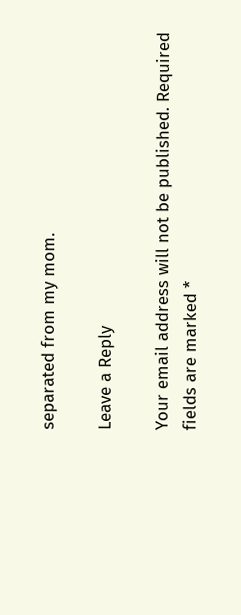separated from my mom.

Leave a Reply

Your email address will not be published. Required fields are marked *